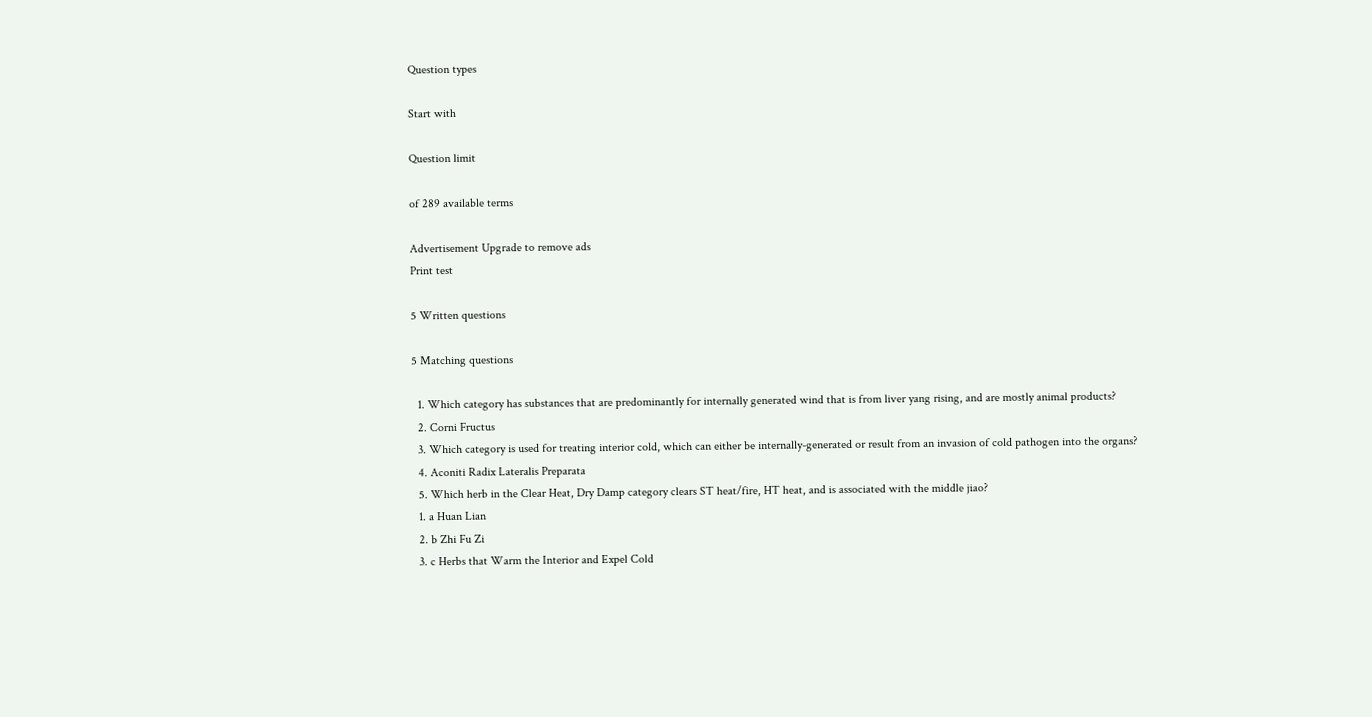Question types

Start with

Question limit

of 289 available terms

Advertisement Upgrade to remove ads
Print test

5 Written questions

5 Matching questions

  1. Which category has substances that are predominantly for internally generated wind that is from liver yang rising, and are mostly animal products?
  2. Corni Fructus
  3. Which category is used for treating interior cold, which can either be internally-generated or result from an invasion of cold pathogen into the organs?
  4. Aconiti Radix Lateralis Preparata
  5. Which herb in the Clear Heat, Dry Damp category clears ST heat/fire, HT heat, and is associated with the middle jiao?
  1. a Huan Lian
  2. b Zhi Fu Zi
  3. c Herbs that Warm the Interior and Expel Cold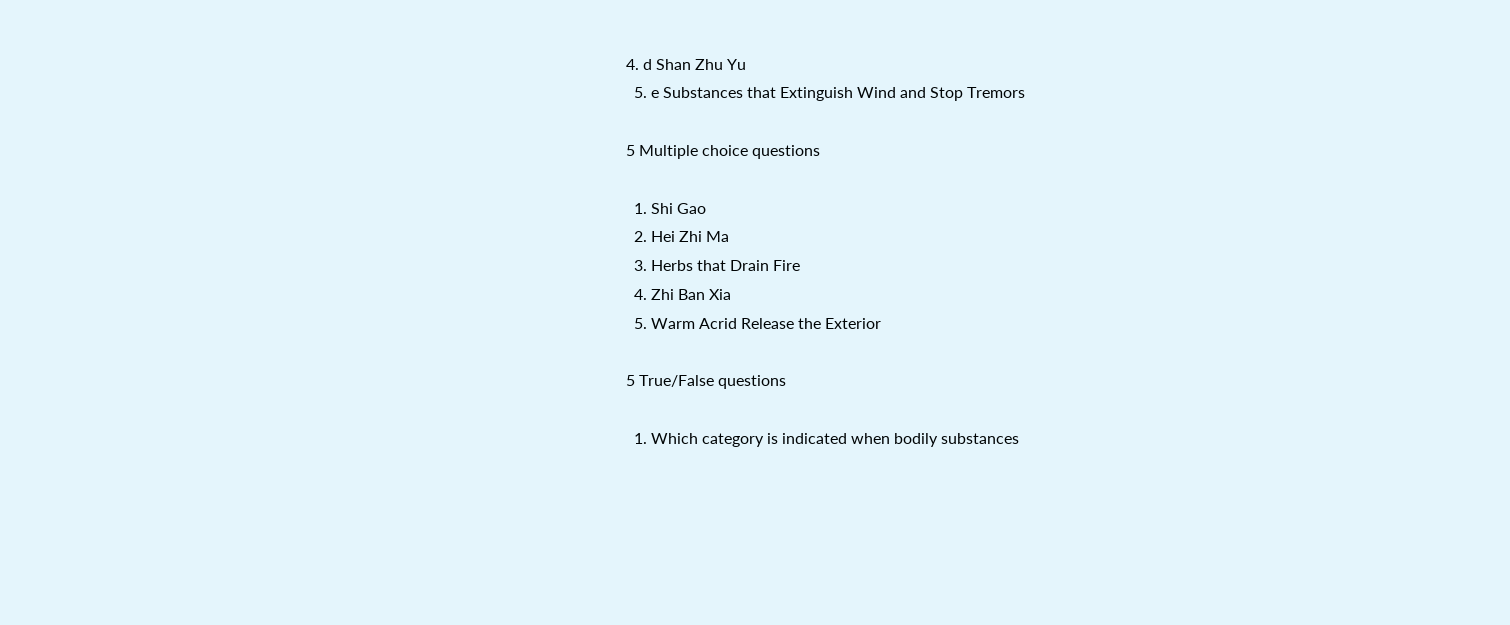4. d Shan Zhu Yu
  5. e Substances that Extinguish Wind and Stop Tremors

5 Multiple choice questions

  1. Shi Gao
  2. Hei Zhi Ma
  3. Herbs that Drain Fire
  4. Zhi Ban Xia
  5. Warm Acrid Release the Exterior

5 True/False questions

  1. Which category is indicated when bodily substances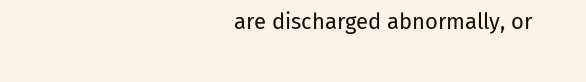are discharged abnormally, or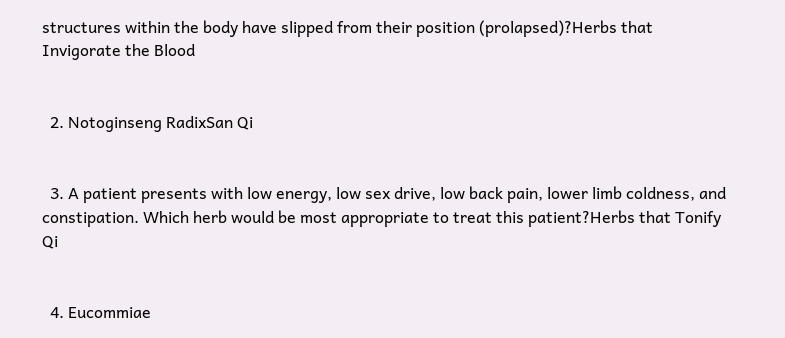structures within the body have slipped from their position (prolapsed)?Herbs that Invigorate the Blood


  2. Notoginseng RadixSan Qi


  3. A patient presents with low energy, low sex drive, low back pain, lower limb coldness, and constipation. Which herb would be most appropriate to treat this patient?Herbs that Tonify Qi


  4. Eucommiae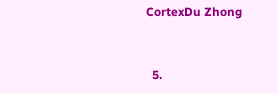CortexDu Zhong


  5.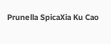Prunella SpicaXia Ku Cao